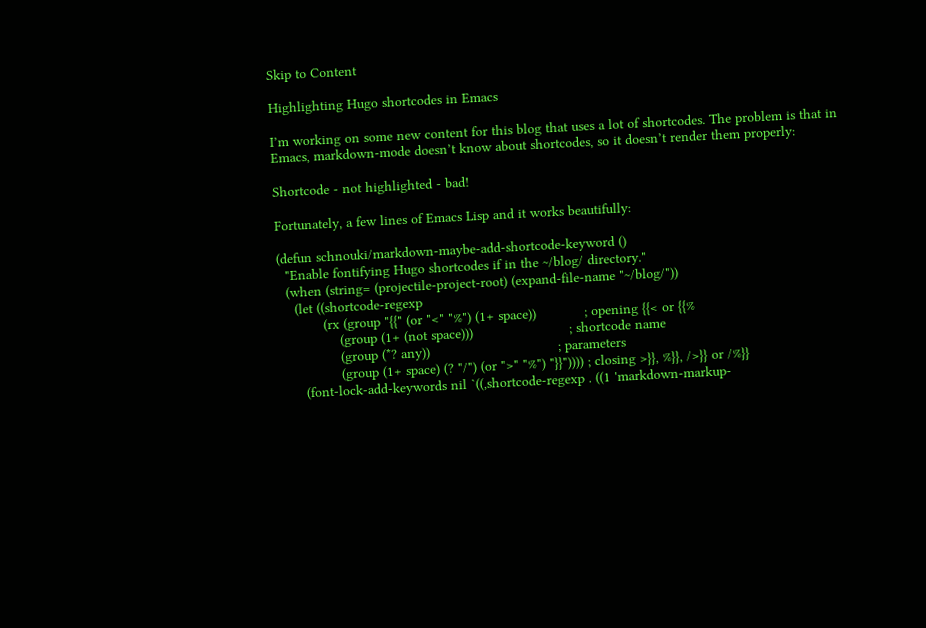Skip to Content

Highlighting Hugo shortcodes in Emacs

I’m working on some new content for this blog that uses a lot of shortcodes. The problem is that in Emacs, markdown-mode doesn’t know about shortcodes, so it doesn’t render them properly:

Shortcode - not highlighted - bad!

Fortunately, a few lines of Emacs Lisp and it works beautifully:

(defun schnouki/markdown-maybe-add-shortcode-keyword ()
  "Enable fontifying Hugo shortcodes if in the ~/blog/ directory."
  (when (string= (projectile-project-root) (expand-file-name "~/blog/"))
    (let ((shortcode-regexp
           (rx (group "{{" (or "<" "%") (1+ space))            ; opening {{< or {{%
               (group (1+ (not space)))                        ; shortcode name
               (group (*? any))                                ; parameters
               (group (1+ space) (? "/") (or ">" "%") "}}")))) ; closing >}}, %}}, />}} or /%}}
      (font-lock-add-keywords nil `((,shortcode-regexp . ((1 'markdown-markup-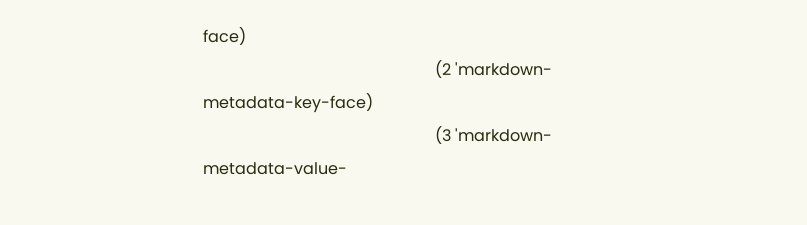face)
                                                          (2 'markdown-metadata-key-face)
                                                          (3 'markdown-metadata-value-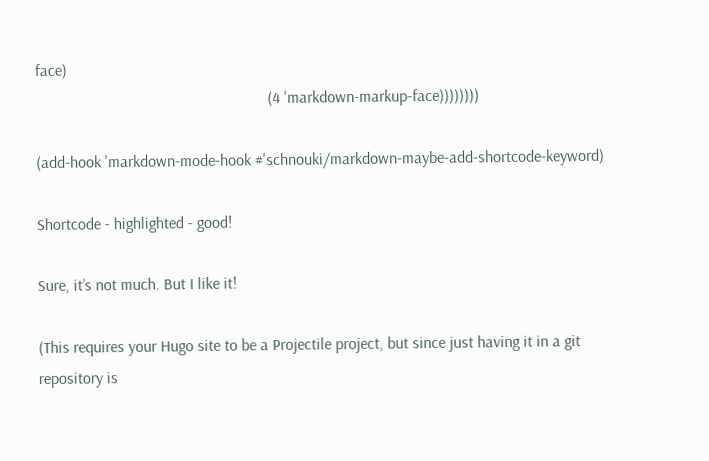face)
                                                          (4 'markdown-markup-face))))))))

(add-hook 'markdown-mode-hook #'schnouki/markdown-maybe-add-shortcode-keyword)

Shortcode - highlighted - good!

Sure, it’s not much. But I like it!

(This requires your Hugo site to be a Projectile project, but since just having it in a git repository is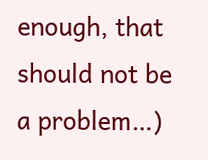enough, that should not be a problem…)